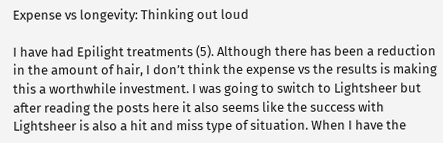Expense vs longevity: Thinking out loud

I have had Epilight treatments (5). Although there has been a reduction in the amount of hair, I don’t think the expense vs the results is making this a worthwhile investment. I was going to switch to Lightsheer but after reading the posts here it also seems like the success with Lightsheer is also a hit and miss type of situation. When I have the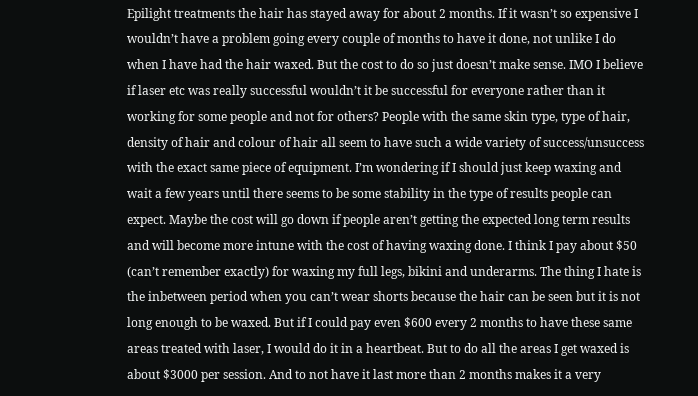Epilight treatments the hair has stayed away for about 2 months. If it wasn’t so expensive I wouldn’t have a problem going every couple of months to have it done, not unlike I do when I have had the hair waxed. But the cost to do so just doesn’t make sense. IMO I believe if laser etc was really successful wouldn’t it be successful for everyone rather than it working for some people and not for others? People with the same skin type, type of hair, density of hair and colour of hair all seem to have such a wide variety of success/unsuccess with the exact same piece of equipment. I’m wondering if I should just keep waxing and wait a few years until there seems to be some stability in the type of results people can expect. Maybe the cost will go down if people aren’t getting the expected long term results and will become more intune with the cost of having waxing done. I think I pay about $50 (can’t remember exactly) for waxing my full legs, bikini and underarms. The thing I hate is the inbetween period when you can’t wear shorts because the hair can be seen but it is not long enough to be waxed. But if I could pay even $600 every 2 months to have these same areas treated with laser, I would do it in a heartbeat. But to do all the areas I get waxed is about $3000 per session. And to not have it last more than 2 months makes it a very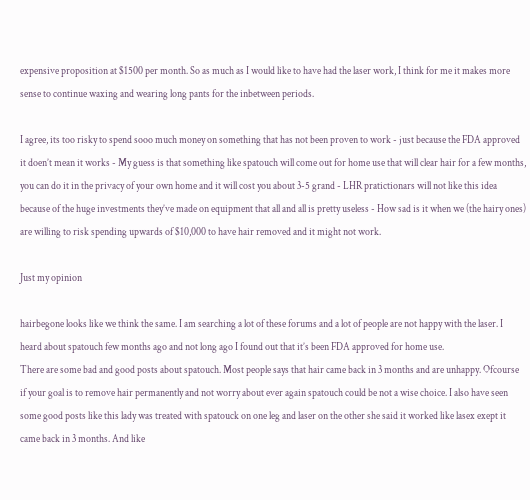expensive proposition at $1500 per month. So as much as I would like to have had the laser work, I think for me it makes more sense to continue waxing and wearing long pants for the inbetween periods.

I agree, its too risky to spend sooo much money on something that has not been proven to work - just because the FDA approved it doen’t mean it works - My guess is that something like spatouch will come out for home use that will clear hair for a few months, you can do it in the privacy of your own home and it will cost you about 3-5 grand - LHR pratictionars will not like this idea because of the huge investments they’ve made on equipment that all and all is pretty useless - How sad is it when we (the hairy ones) are willing to risk spending upwards of $10,000 to have hair removed and it might not work.

Just my opinion

hairbegone looks like we think the same. I am searching a lot of these forums and a lot of people are not happy with the laser. I heard about spatouch few months ago and not long ago I found out that it’s been FDA approved for home use.
There are some bad and good posts about spatouch. Most people says that hair came back in 3 months and are unhappy. Ofcourse if your goal is to remove hair permanently and not worry about ever again spatouch could be not a wise choice. I also have seen some good posts like this lady was treated with spatouck on one leg and laser on the other she said it worked like lasex exept it came back in 3 months. And like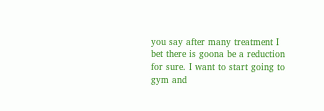you say after many treatment I bet there is goona be a reduction for sure. I want to start going to gym and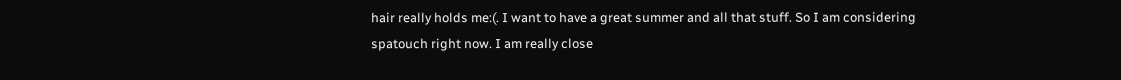hair really holds me:(. I want to have a great summer and all that stuff. So I am considering spatouch right now. I am really close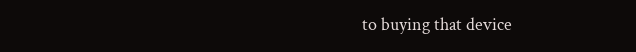to buying that device